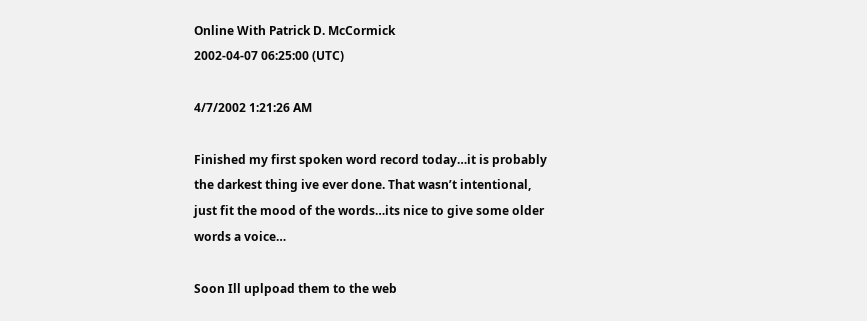Online With Patrick D. McCormick
2002-04-07 06:25:00 (UTC)

4/7/2002 1:21:26 AM

Finished my first spoken word record today…it is probably
the darkest thing ive ever done. That wasn’t intentional,
just fit the mood of the words…its nice to give some older
words a voice…

Soon Ill uplpoad them to the web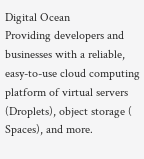Digital Ocean
Providing developers and businesses with a reliable, easy-to-use cloud computing platform of virtual servers (Droplets), object storage ( Spaces), and more.